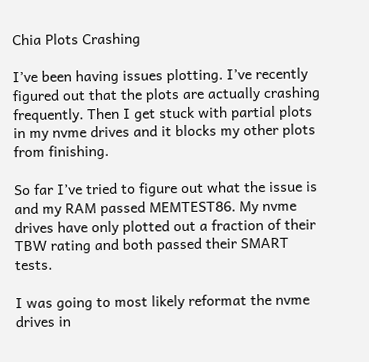Chia Plots Crashing

I’ve been having issues plotting. I’ve recently figured out that the plots are actually crashing frequently. Then I get stuck with partial plots in my nvme drives and it blocks my other plots from finishing.

So far I’ve tried to figure out what the issue is and my RAM passed MEMTEST86. My nvme drives have only plotted out a fraction of their TBW rating and both passed their SMART tests.

I was going to most likely reformat the nvme drives in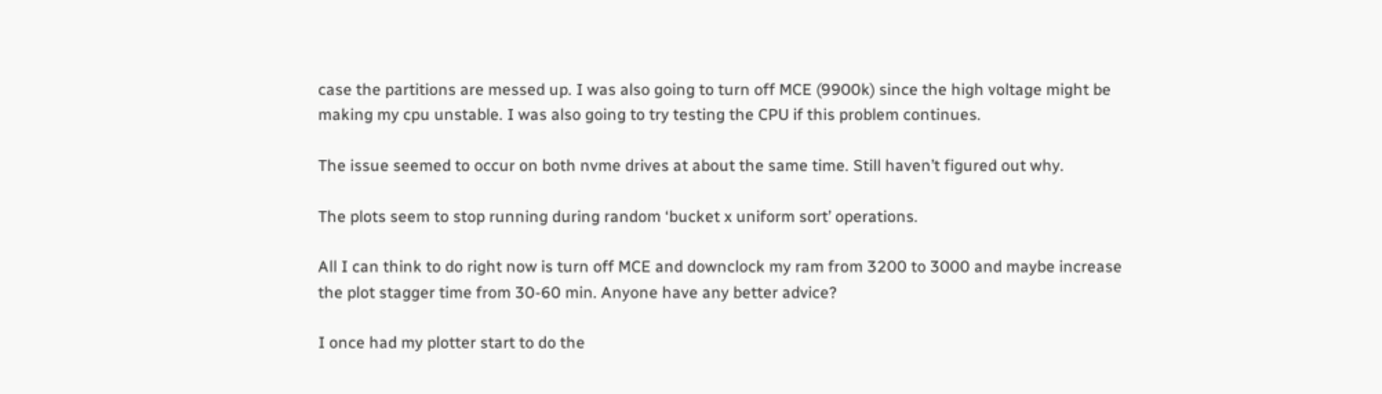case the partitions are messed up. I was also going to turn off MCE (9900k) since the high voltage might be making my cpu unstable. I was also going to try testing the CPU if this problem continues.

The issue seemed to occur on both nvme drives at about the same time. Still haven’t figured out why.

The plots seem to stop running during random ‘bucket x uniform sort’ operations.

All I can think to do right now is turn off MCE and downclock my ram from 3200 to 3000 and maybe increase the plot stagger time from 30-60 min. Anyone have any better advice?

I once had my plotter start to do the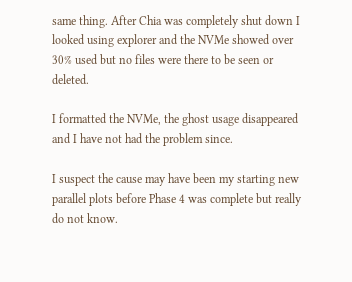same thing. After Chia was completely shut down I looked using explorer and the NVMe showed over 30% used but no files were there to be seen or deleted.

I formatted the NVMe, the ghost usage disappeared and I have not had the problem since.

I suspect the cause may have been my starting new parallel plots before Phase 4 was complete but really do not know.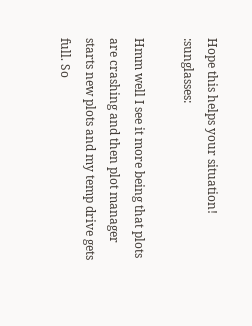Hope this helps your situation! :sunglasses:

Hmm well I see it more being that plots are crashing and then plot manager starts new plots and my temp drive gets full. So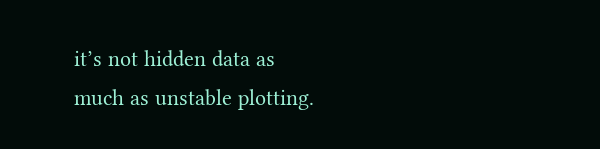it’s not hidden data as much as unstable plotting.